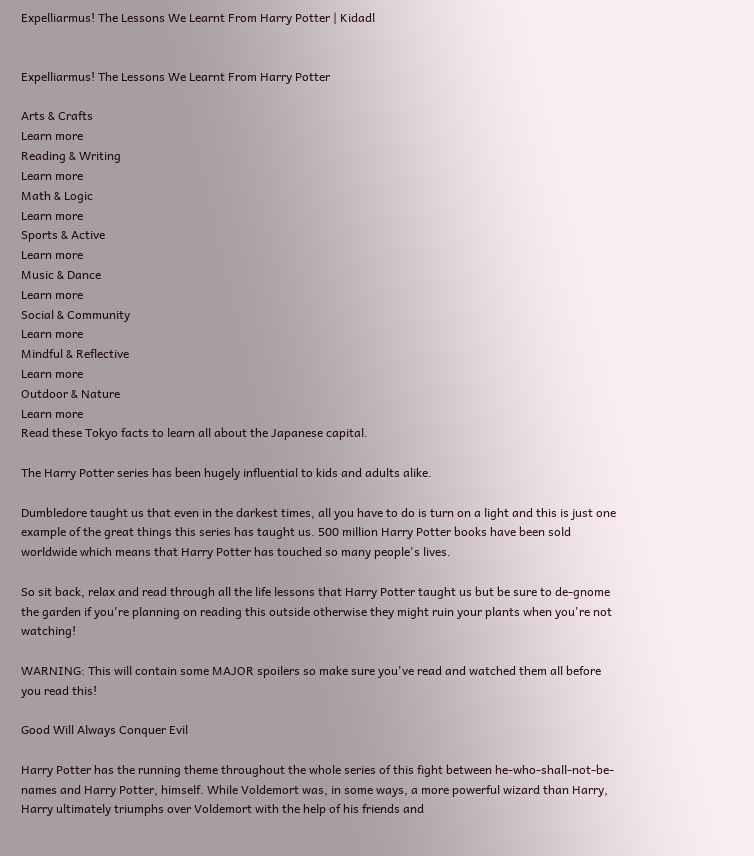Expelliarmus! The Lessons We Learnt From Harry Potter | Kidadl


Expelliarmus! The Lessons We Learnt From Harry Potter

Arts & Crafts
Learn more
Reading & Writing
Learn more
Math & Logic
Learn more
Sports & Active
Learn more
Music & Dance
Learn more
Social & Community
Learn more
Mindful & Reflective
Learn more
Outdoor & Nature
Learn more
Read these Tokyo facts to learn all about the Japanese capital.

The Harry Potter series has been hugely influential to kids and adults alike.

Dumbledore taught us that even in the darkest times, all you have to do is turn on a light and this is just one example of the great things this series has taught us. 500 million Harry Potter books have been sold worldwide which means that Harry Potter has touched so many people's lives.

So sit back, relax and read through all the life lessons that Harry Potter taught us but be sure to de-gnome the garden if you're planning on reading this outside otherwise they might ruin your plants when you're not watching!

WARNING: This will contain some MAJOR spoilers so make sure you've read and watched them all before you read this!

Good Will Always Conquer Evil

Harry Potter has the running theme throughout the whole series of this fight between he-who-shall-not-be-names and Harry Potter, himself. While Voldemort was, in some ways, a more powerful wizard than Harry, Harry ultimately triumphs over Voldemort with the help of his friends and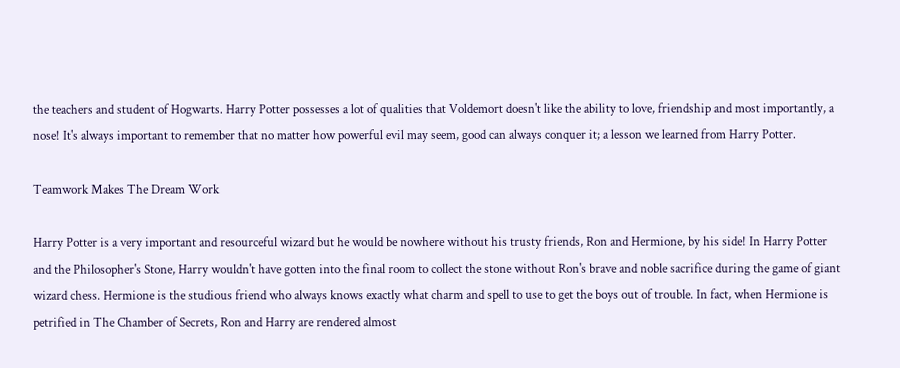the teachers and student of Hogwarts. Harry Potter possesses a lot of qualities that Voldemort doesn't like the ability to love, friendship and most importantly, a nose! It's always important to remember that no matter how powerful evil may seem, good can always conquer it; a lesson we learned from Harry Potter.

Teamwork Makes The Dream Work

Harry Potter is a very important and resourceful wizard but he would be nowhere without his trusty friends, Ron and Hermione, by his side! In Harry Potter and the Philosopher's Stone, Harry wouldn't have gotten into the final room to collect the stone without Ron's brave and noble sacrifice during the game of giant wizard chess. Hermione is the studious friend who always knows exactly what charm and spell to use to get the boys out of trouble. In fact, when Hermione is petrified in The Chamber of Secrets, Ron and Harry are rendered almost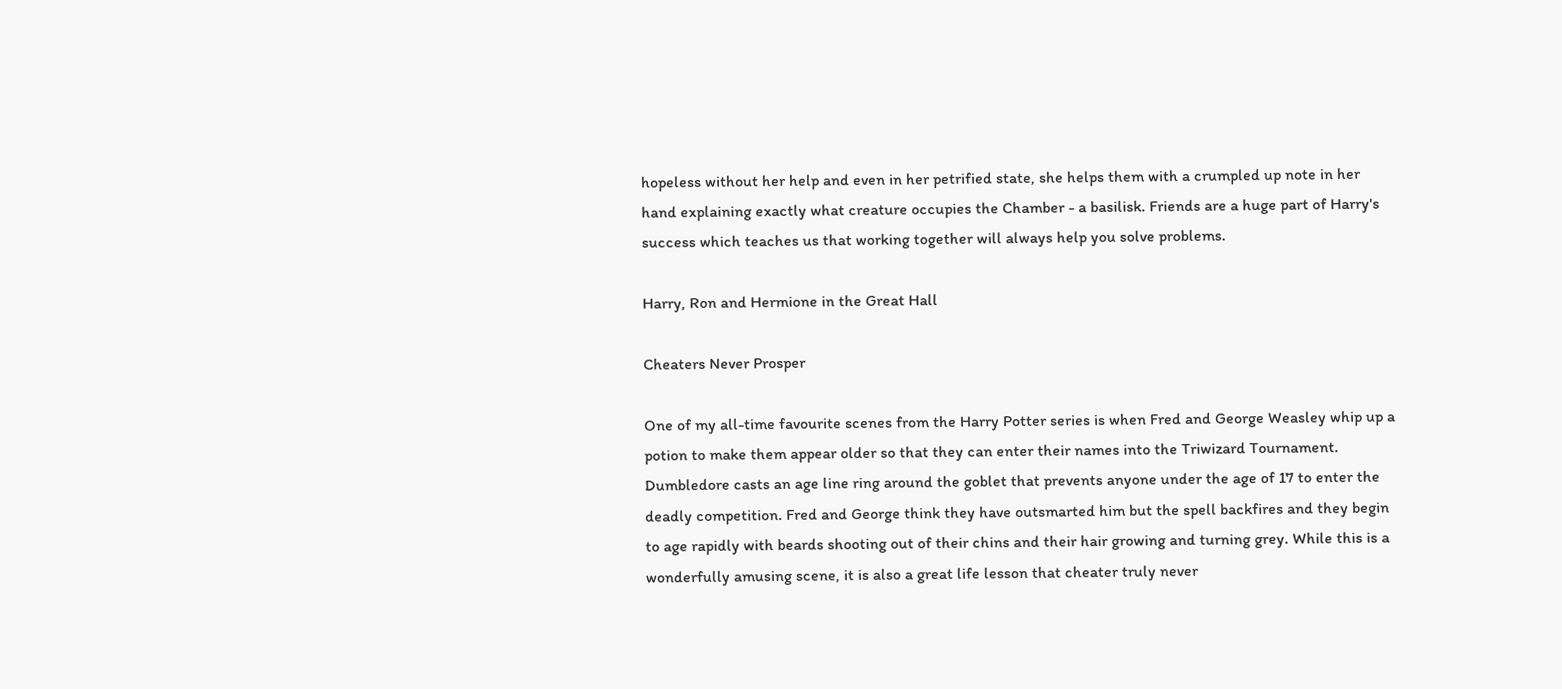hopeless without her help and even in her petrified state, she helps them with a crumpled up note in her hand explaining exactly what creature occupies the Chamber - a basilisk. Friends are a huge part of Harry's success which teaches us that working together will always help you solve problems.

Harry, Ron and Hermione in the Great Hall

Cheaters Never Prosper

One of my all-time favourite scenes from the Harry Potter series is when Fred and George Weasley whip up a potion to make them appear older so that they can enter their names into the Triwizard Tournament. Dumbledore casts an age line ring around the goblet that prevents anyone under the age of 17 to enter the deadly competition. Fred and George think they have outsmarted him but the spell backfires and they begin to age rapidly with beards shooting out of their chins and their hair growing and turning grey. While this is a wonderfully amusing scene, it is also a great life lesson that cheater truly never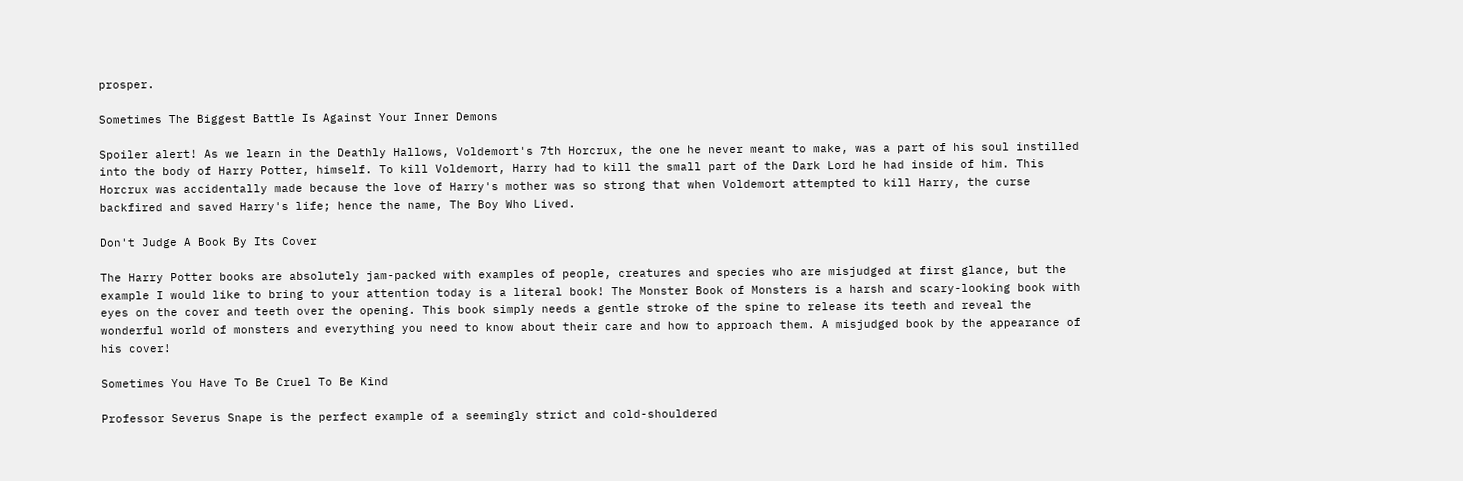prosper.

Sometimes The Biggest Battle Is Against Your Inner Demons

Spoiler alert! As we learn in the Deathly Hallows, Voldemort's 7th Horcrux, the one he never meant to make, was a part of his soul instilled into the body of Harry Potter, himself. To kill Voldemort, Harry had to kill the small part of the Dark Lord he had inside of him. This Horcrux was accidentally made because the love of Harry's mother was so strong that when Voldemort attempted to kill Harry, the curse backfired and saved Harry's life; hence the name, The Boy Who Lived.

Don't Judge A Book By Its Cover

The Harry Potter books are absolutely jam-packed with examples of people, creatures and species who are misjudged at first glance, but the example I would like to bring to your attention today is a literal book! The Monster Book of Monsters is a harsh and scary-looking book with eyes on the cover and teeth over the opening. This book simply needs a gentle stroke of the spine to release its teeth and reveal the wonderful world of monsters and everything you need to know about their care and how to approach them. A misjudged book by the appearance of his cover!

Sometimes You Have To Be Cruel To Be Kind

Professor Severus Snape is the perfect example of a seemingly strict and cold-shouldered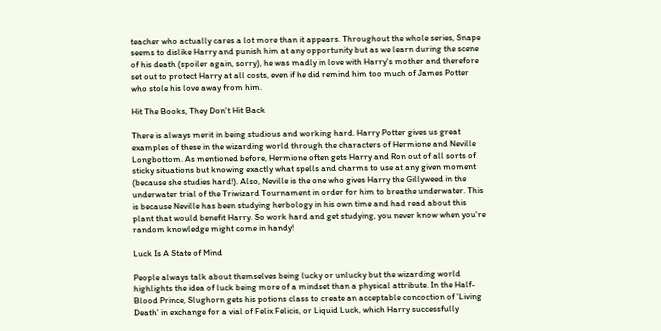teacher who actually cares a lot more than it appears. Throughout the whole series, Snape seems to dislike Harry and punish him at any opportunity but as we learn during the scene of his death (spoiler again, sorry), he was madly in love with Harry's mother and therefore set out to protect Harry at all costs, even if he did remind him too much of James Potter who stole his love away from him.

Hit The Books, They Don't Hit Back

There is always merit in being studious and working hard. Harry Potter gives us great examples of these in the wizarding world through the characters of Hermione and Neville Longbottom. As mentioned before, Hermione often gets Harry and Ron out of all sorts of sticky situations but knowing exactly what spells and charms to use at any given moment (because she studies hard!). Also, Neville is the one who gives Harry the Gillyweed in the underwater trial of the Triwizard Tournament in order for him to breathe underwater. This is because Neville has been studying herbology in his own time and had read about this plant that would benefit Harry. So work hard and get studying, you never know when you're random knowledge might come in handy!

Luck Is A State of Mind

People always talk about themselves being lucky or unlucky but the wizarding world highlights the idea of luck being more of a mindset than a physical attribute. In the Half-Blood Prince, Slughorn gets his potions class to create an acceptable concoction of 'Living Death' in exchange for a vial of Felix Felicis, or Liquid Luck, which Harry successfully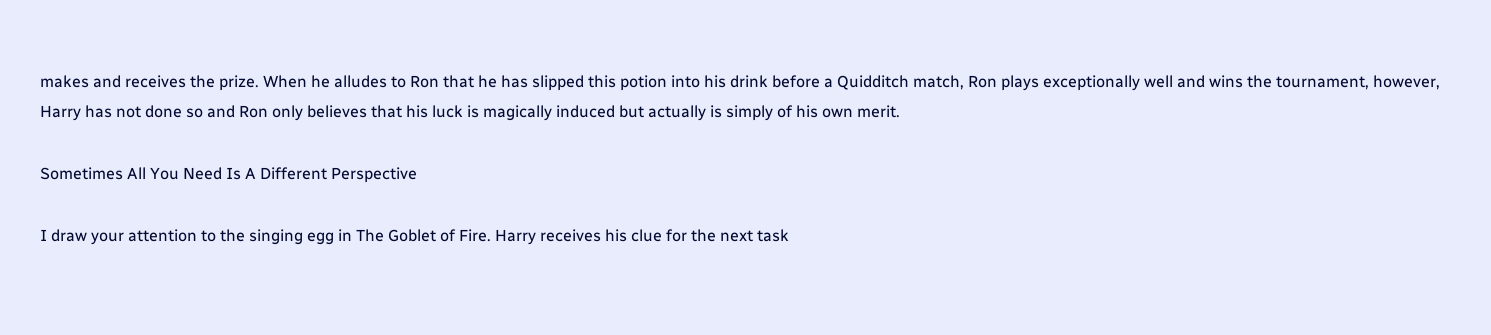makes and receives the prize. When he alludes to Ron that he has slipped this potion into his drink before a Quidditch match, Ron plays exceptionally well and wins the tournament, however, Harry has not done so and Ron only believes that his luck is magically induced but actually is simply of his own merit.

Sometimes All You Need Is A Different Perspective

I draw your attention to the singing egg in The Goblet of Fire. Harry receives his clue for the next task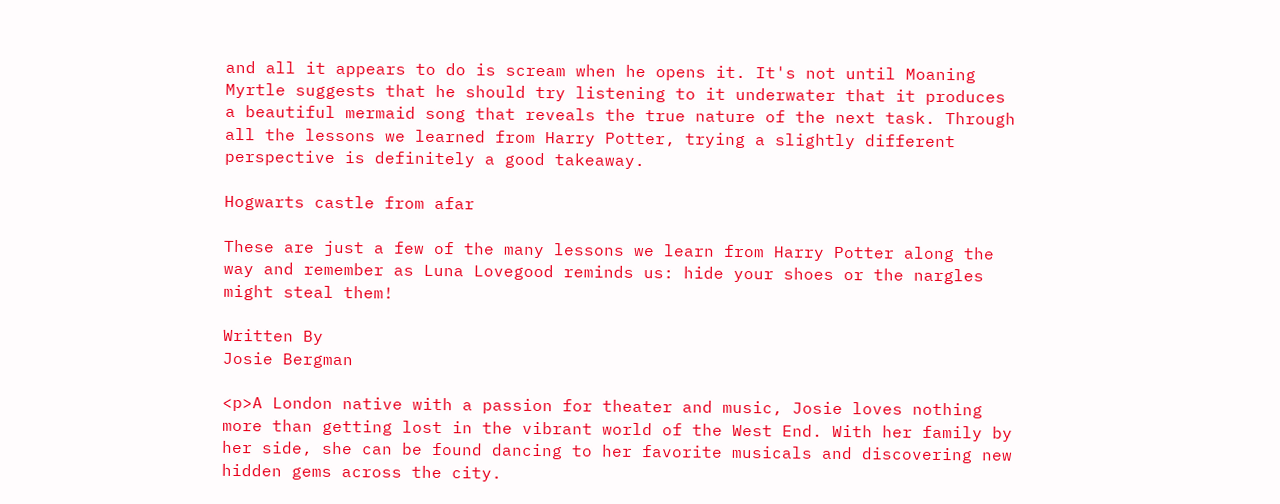and all it appears to do is scream when he opens it. It's not until Moaning Myrtle suggests that he should try listening to it underwater that it produces a beautiful mermaid song that reveals the true nature of the next task. Through all the lessons we learned from Harry Potter, trying a slightly different perspective is definitely a good takeaway.

Hogwarts castle from afar

These are just a few of the many lessons we learn from Harry Potter along the way and remember as Luna Lovegood reminds us: hide your shoes or the nargles might steal them!

Written By
Josie Bergman

<p>A London native with a passion for theater and music, Josie loves nothing more than getting lost in the vibrant world of the West End. With her family by her side, she can be found dancing to her favorite musicals and discovering new hidden gems across the city.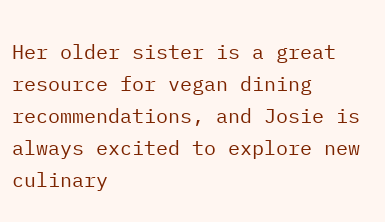Her older sister is a great resource for vegan dining recommendations, and Josie is always excited to explore new culinary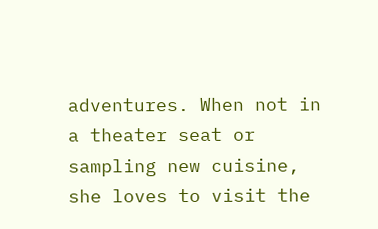adventures. When not in a theater seat or sampling new cuisine, she loves to visit the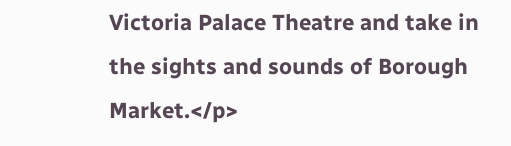Victoria Palace Theatre and take in the sights and sounds of Borough Market.</p>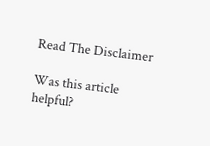Read The Disclaimer

Was this article helpful?